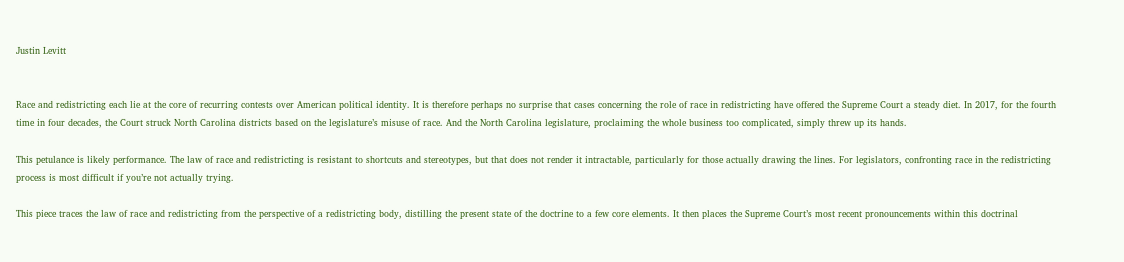Justin Levitt


Race and redistricting each lie at the core of recurring contests over American political identity. It is therefore perhaps no surprise that cases concerning the role of race in redistricting have offered the Supreme Court a steady diet. In 2017, for the fourth time in four decades, the Court struck North Carolina districts based on the legislature’s misuse of race. And the North Carolina legislature, proclaiming the whole business too complicated, simply threw up its hands.

This petulance is likely performance. The law of race and redistricting is resistant to shortcuts and stereotypes, but that does not render it intractable, particularly for those actually drawing the lines. For legislators, confronting race in the redistricting process is most difficult if you’re not actually trying.

This piece traces the law of race and redistricting from the perspective of a redistricting body, distilling the present state of the doctrine to a few core elements. It then places the Supreme Court’s most recent pronouncements within this doctrinal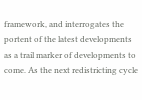framework, and interrogates the portent of the latest developments as a trail marker of developments to come. As the next redistricting cycle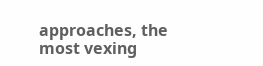approaches, the most vexing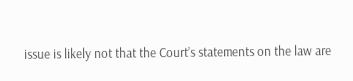issue is likely not that the Court’s statements on the law are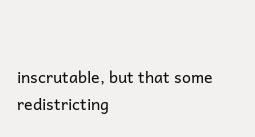inscrutable, but that some redistricting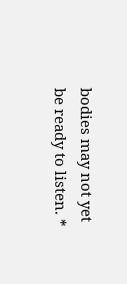bodies may not yet be ready to listen. *